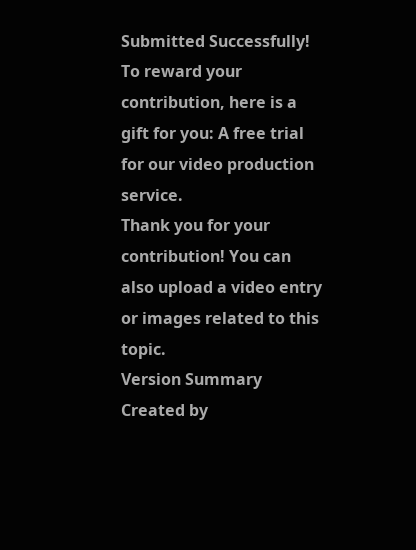Submitted Successfully!
To reward your contribution, here is a gift for you: A free trial for our video production service.
Thank you for your contribution! You can also upload a video entry or images related to this topic.
Version Summary Created by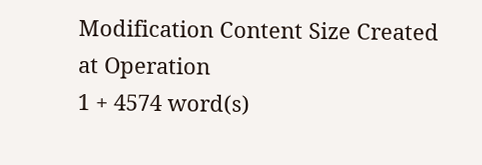Modification Content Size Created at Operation
1 + 4574 word(s)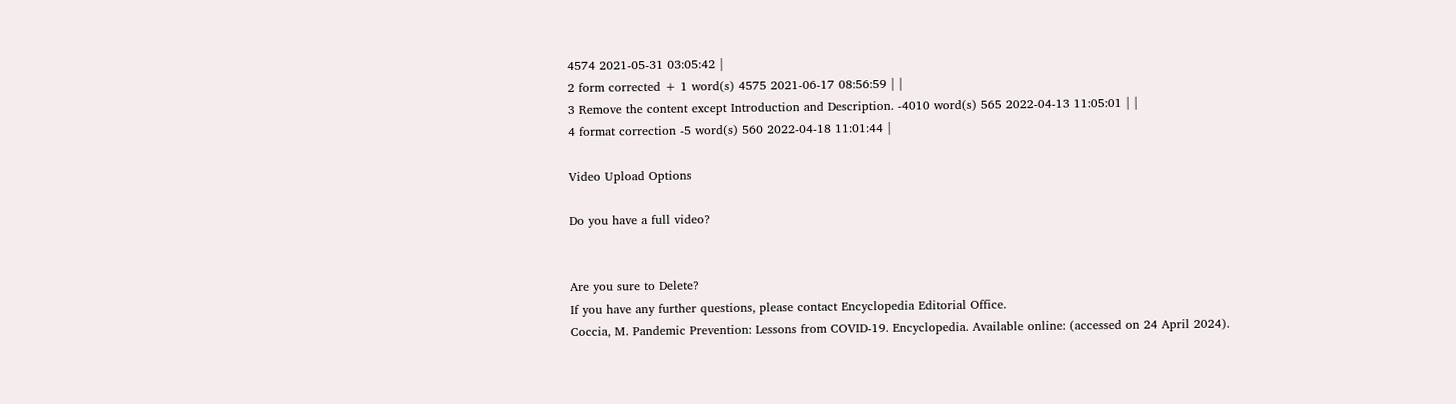4574 2021-05-31 03:05:42 |
2 form corrected + 1 word(s) 4575 2021-06-17 08:56:59 | |
3 Remove the content except Introduction and Description. -4010 word(s) 565 2022-04-13 11:05:01 | |
4 format correction -5 word(s) 560 2022-04-18 11:01:44 |

Video Upload Options

Do you have a full video?


Are you sure to Delete?
If you have any further questions, please contact Encyclopedia Editorial Office.
Coccia, M. Pandemic Prevention: Lessons from COVID-19. Encyclopedia. Available online: (accessed on 24 April 2024).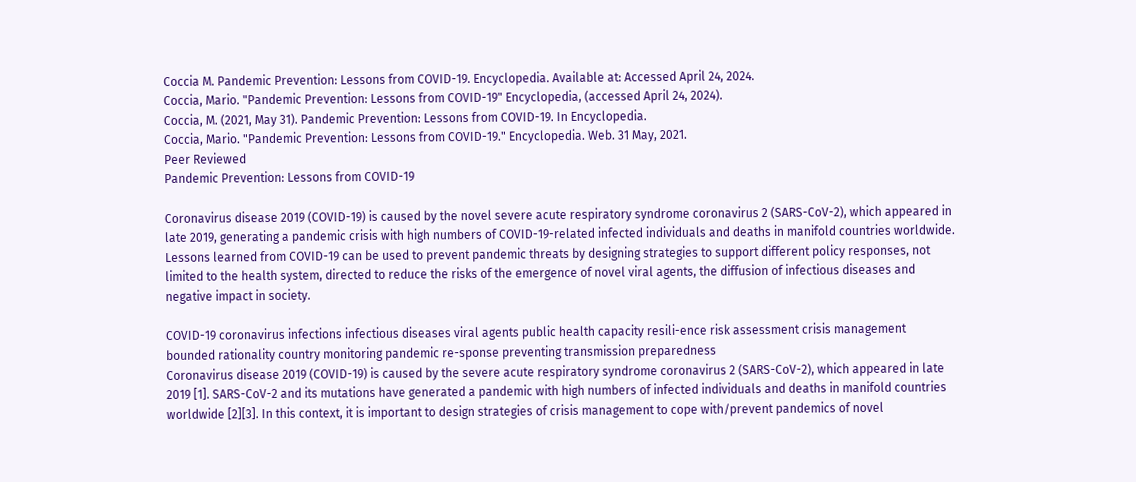Coccia M. Pandemic Prevention: Lessons from COVID-19. Encyclopedia. Available at: Accessed April 24, 2024.
Coccia, Mario. "Pandemic Prevention: Lessons from COVID-19" Encyclopedia, (accessed April 24, 2024).
Coccia, M. (2021, May 31). Pandemic Prevention: Lessons from COVID-19. In Encyclopedia.
Coccia, Mario. "Pandemic Prevention: Lessons from COVID-19." Encyclopedia. Web. 31 May, 2021.
Peer Reviewed
Pandemic Prevention: Lessons from COVID-19

Coronavirus disease 2019 (COVID-19) is caused by the novel severe acute respiratory syndrome coronavirus 2 (SARS-CoV-2), which appeared in late 2019, generating a pandemic crisis with high numbers of COVID-19-related infected individuals and deaths in manifold countries worldwide. Lessons learned from COVID-19 can be used to prevent pandemic threats by designing strategies to support different policy responses, not limited to the health system, directed to reduce the risks of the emergence of novel viral agents, the diffusion of infectious diseases and negative impact in society.

COVID-19 coronavirus infections infectious diseases viral agents public health capacity resili-ence risk assessment crisis management bounded rationality country monitoring pandemic re-sponse preventing transmission preparedness
Coronavirus disease 2019 (COVID-19) is caused by the severe acute respiratory syndrome coronavirus 2 (SARS-CoV-2), which appeared in late 2019 [1]. SARS-CoV-2 and its mutations have generated a pandemic with high numbers of infected individuals and deaths in manifold countries worldwide [2][3]. In this context, it is important to design strategies of crisis management to cope with/prevent pandemics of novel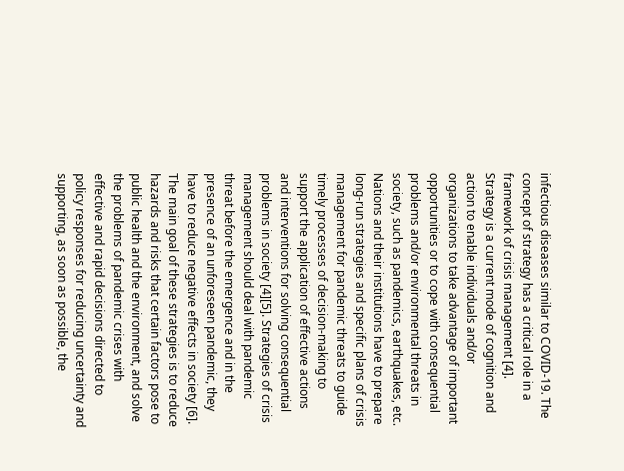infectious diseases similar to COVID-19. The concept of strategy has a critical role in a framework of crisis management [4]. Strategy is a current mode of cognition and action to enable individuals and/or organizations to take advantage of important opportunities or to cope with consequential problems and/or environmental threats in society, such as pandemics, earthquakes, etc. Nations and their institutions have to prepare long-run strategies and specific plans of crisis management for pandemic threats to guide timely processes of decision-making to support the application of effective actions and interventions for solving consequential problems in society [4][5]. Strategies of crisis management should deal with pandemic threat before the emergence and in the presence of an unforeseen pandemic, they have to reduce negative effects in society [6]. The main goal of these strategies is to reduce hazards and risks that certain factors pose to public health and the environment, and solve the problems of pandemic crises with effective and rapid decisions directed to policy responses for reducing uncertainty and supporting, as soon as possible, the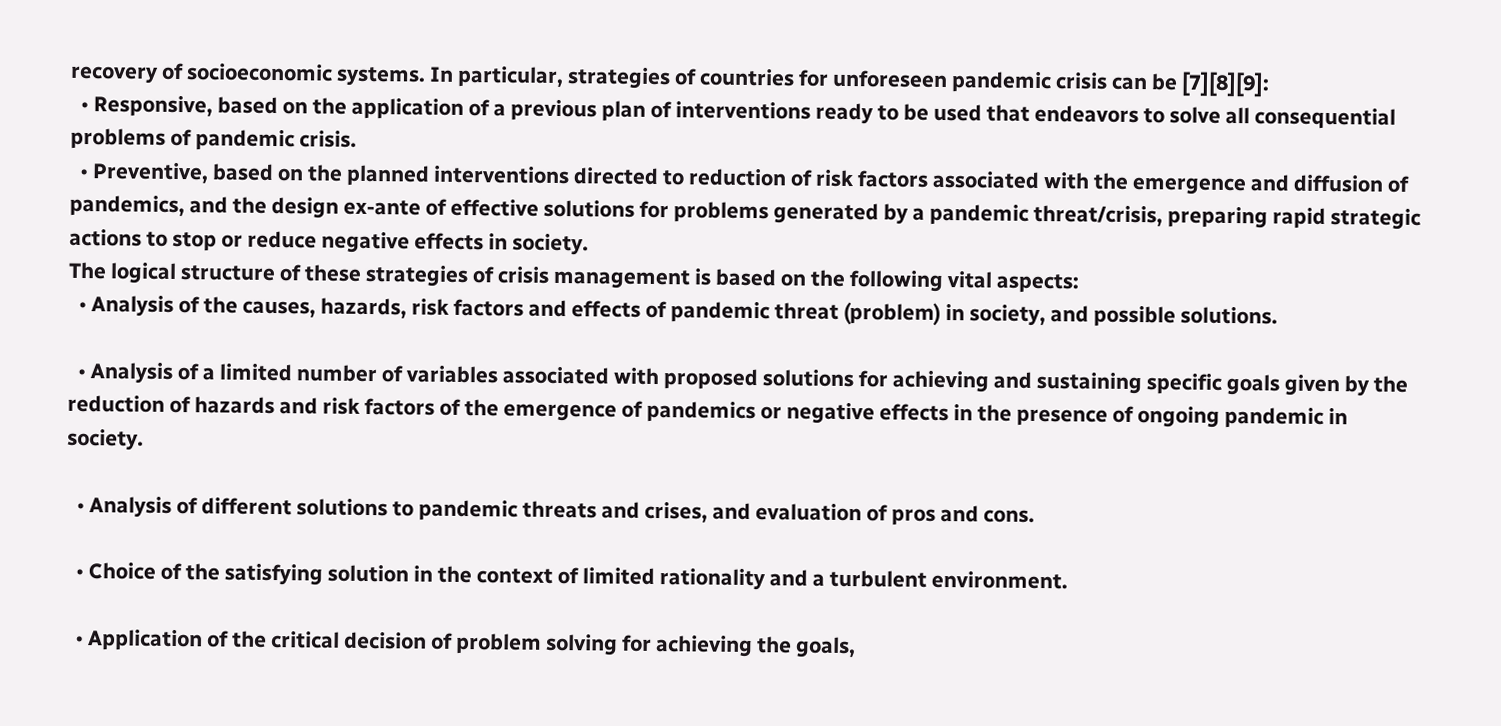recovery of socioeconomic systems. In particular, strategies of countries for unforeseen pandemic crisis can be [7][8][9]:
  • Responsive, based on the application of a previous plan of interventions ready to be used that endeavors to solve all consequential problems of pandemic crisis.
  • Preventive, based on the planned interventions directed to reduction of risk factors associated with the emergence and diffusion of pandemics, and the design ex-ante of effective solutions for problems generated by a pandemic threat/crisis, preparing rapid strategic actions to stop or reduce negative effects in society.
The logical structure of these strategies of crisis management is based on the following vital aspects:
  • Analysis of the causes, hazards, risk factors and effects of pandemic threat (problem) in society, and possible solutions.

  • Analysis of a limited number of variables associated with proposed solutions for achieving and sustaining specific goals given by the reduction of hazards and risk factors of the emergence of pandemics or negative effects in the presence of ongoing pandemic in society.

  • Analysis of different solutions to pandemic threats and crises, and evaluation of pros and cons.

  • Choice of the satisfying solution in the context of limited rationality and a turbulent environment.

  • Application of the critical decision of problem solving for achieving the goals,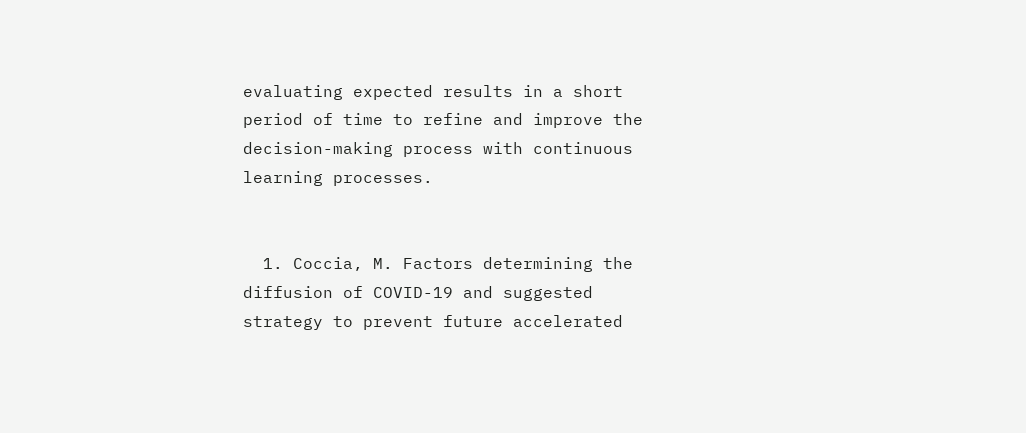evaluating expected results in a short period of time to refine and improve the decision-making process with continuous learning processes.


  1. Coccia, M. Factors determining the diffusion of COVID-19 and suggested strategy to prevent future accelerated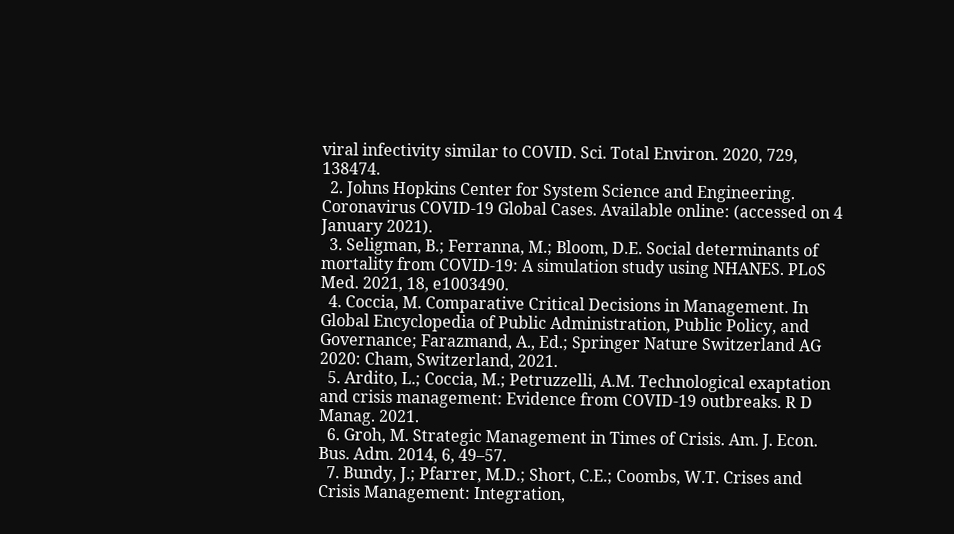viral infectivity similar to COVID. Sci. Total Environ. 2020, 729, 138474.
  2. Johns Hopkins Center for System Science and Engineering. Coronavirus COVID-19 Global Cases. Available online: (accessed on 4 January 2021).
  3. Seligman, B.; Ferranna, M.; Bloom, D.E. Social determinants of mortality from COVID-19: A simulation study using NHANES. PLoS Med. 2021, 18, e1003490.
  4. Coccia, M. Comparative Critical Decisions in Management. In Global Encyclopedia of Public Administration, Public Policy, and Governance; Farazmand, A., Ed.; Springer Nature Switzerland AG 2020: Cham, Switzerland, 2021.
  5. Ardito, L.; Coccia, M.; Petruzzelli, A.M. Technological exaptation and crisis management: Evidence from COVID-19 outbreaks. R D Manag. 2021.
  6. Groh, M. Strategic Management in Times of Crisis. Am. J. Econ. Bus. Adm. 2014, 6, 49–57.
  7. Bundy, J.; Pfarrer, M.D.; Short, C.E.; Coombs, W.T. Crises and Crisis Management: Integration,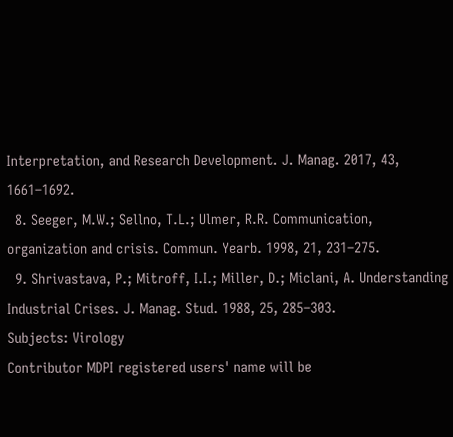Interpretation, and Research Development. J. Manag. 2017, 43, 1661–1692.
  8. Seeger, M.W.; Sellno, T.L.; Ulmer, R.R. Communication, organization and crisis. Commun. Yearb. 1998, 21, 231–275.
  9. Shrivastava, P.; Mitroff, I.I.; Miller, D.; Miclani, A. Understanding Industrial Crises. J. Manag. Stud. 1988, 25, 285–303.
Subjects: Virology
Contributor MDPI registered users' name will be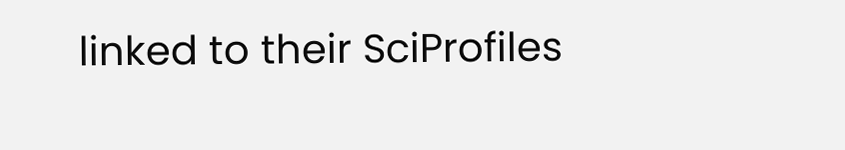linked to their SciProfiles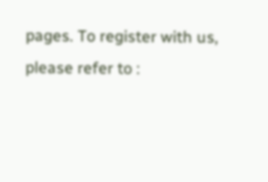pages. To register with us, please refer to :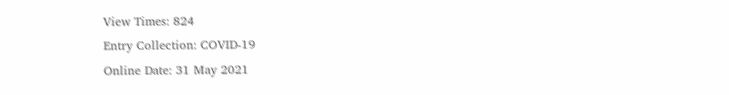View Times: 824
Entry Collection: COVID-19
Online Date: 31 May 2021